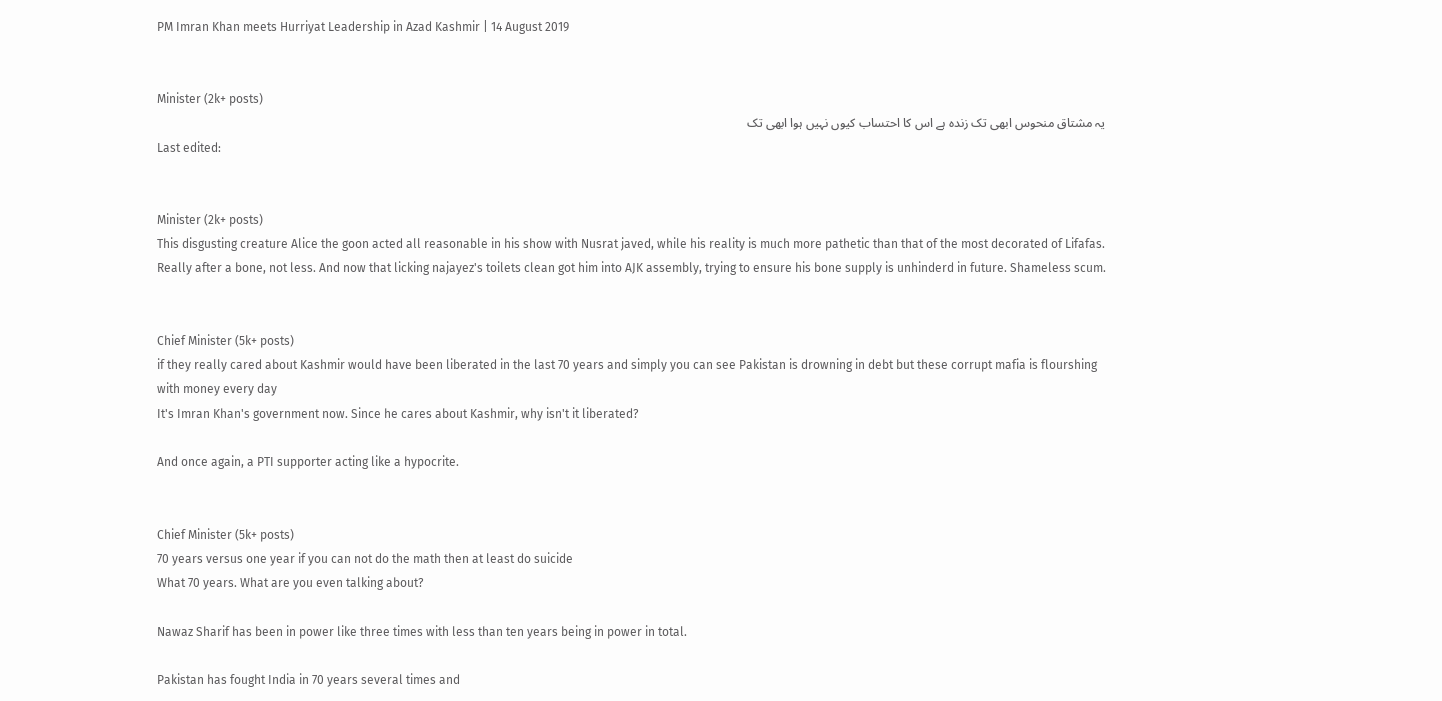PM Imran Khan meets Hurriyat Leadership in Azad Kashmir | 14 August 2019


Minister (2k+ posts)
یہ مشتاق منحوس ابھی تک زندہ ہے اس کا احتساب کیوں نہیں ہوا ابھی تک
Last edited:


Minister (2k+ posts)
This disgusting creature Alice the goon acted all reasonable in his show with Nusrat javed, while his reality is much more pathetic than that of the most decorated of Lifafas. Really after a bone, not less. And now that licking najayez's toilets clean got him into AJK assembly, trying to ensure his bone supply is unhinderd in future. Shameless scum.


Chief Minister (5k+ posts)
if they really cared about Kashmir would have been liberated in the last 70 years and simply you can see Pakistan is drowning in debt but these corrupt mafia is flourshing with money every day
It's Imran Khan's government now. Since he cares about Kashmir, why isn't it liberated?

And once again, a PTI supporter acting like a hypocrite.


Chief Minister (5k+ posts)
70 years versus one year if you can not do the math then at least do suicide
What 70 years. What are you even talking about?

Nawaz Sharif has been in power like three times with less than ten years being in power in total.

Pakistan has fought India in 70 years several times and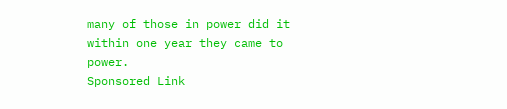many of those in power did it within one year they came to power.
Sponsored Link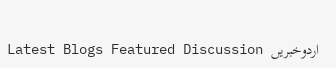Latest Blogs Featured Discussion اردوخبریں